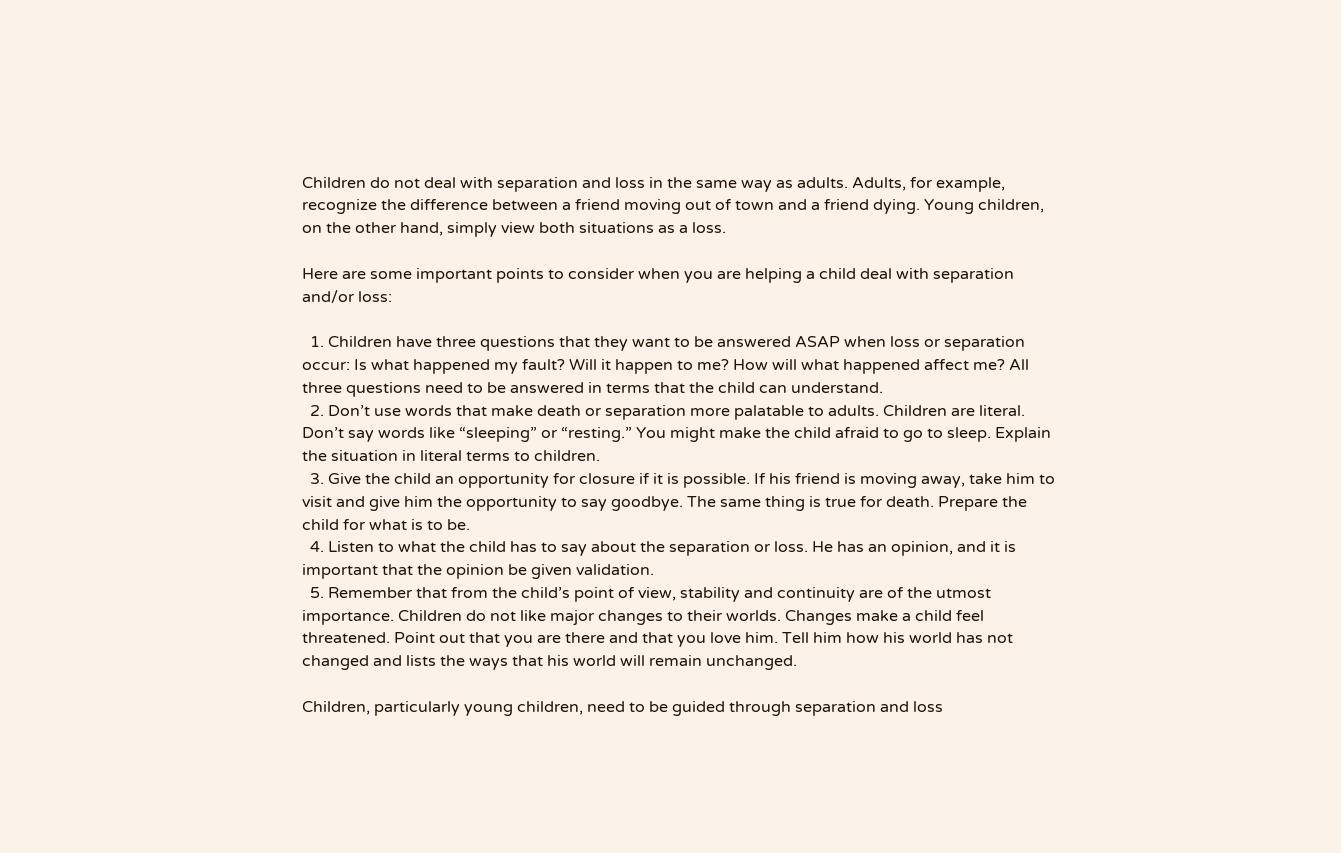Children do not deal with separation and loss in the same way as adults. Adults, for example, recognize the difference between a friend moving out of town and a friend dying. Young children, on the other hand, simply view both situations as a loss.

Here are some important points to consider when you are helping a child deal with separation and/or loss:

  1. Children have three questions that they want to be answered ASAP when loss or separation occur: Is what happened my fault? Will it happen to me? How will what happened affect me? All three questions need to be answered in terms that the child can understand.
  2. Don’t use words that make death or separation more palatable to adults. Children are literal. Don’t say words like “sleeping” or “resting.” You might make the child afraid to go to sleep. Explain the situation in literal terms to children.
  3. Give the child an opportunity for closure if it is possible. If his friend is moving away, take him to visit and give him the opportunity to say goodbye. The same thing is true for death. Prepare the child for what is to be.
  4. Listen to what the child has to say about the separation or loss. He has an opinion, and it is important that the opinion be given validation.
  5. Remember that from the child’s point of view, stability and continuity are of the utmost importance. Children do not like major changes to their worlds. Changes make a child feel threatened. Point out that you are there and that you love him. Tell him how his world has not changed and lists the ways that his world will remain unchanged.

Children, particularly young children, need to be guided through separation and loss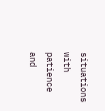situations with patience and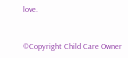love.


©Copyright Child Care Owner